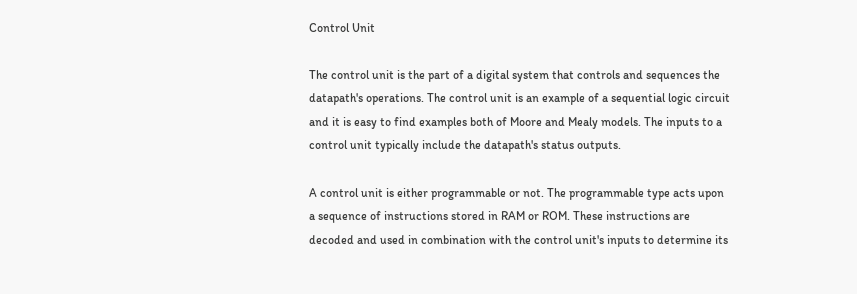Control Unit

The control unit is the part of a digital system that controls and sequences the datapath's operations. The control unit is an example of a sequential logic circuit and it is easy to find examples both of Moore and Mealy models. The inputs to a control unit typically include the datapath's status outputs.

A control unit is either programmable or not. The programmable type acts upon a sequence of instructions stored in RAM or ROM. These instructions are decoded and used in combination with the control unit's inputs to determine its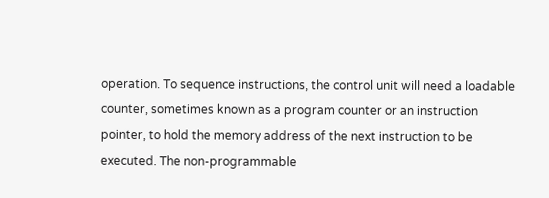operation. To sequence instructions, the control unit will need a loadable counter, sometimes known as a program counter or an instruction pointer, to hold the memory address of the next instruction to be executed. The non-programmable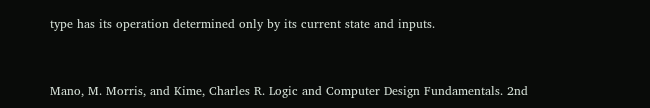type has its operation determined only by its current state and inputs.


Mano, M. Morris, and Kime, Charles R. Logic and Computer Design Fundamentals. 2nd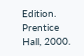Edition. Prentice Hall, 2000.